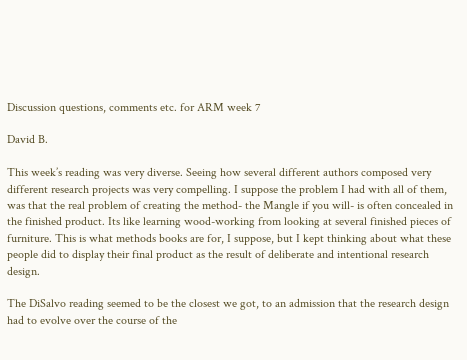Discussion questions, comments etc. for ARM week 7

David B.

This week’s reading was very diverse. Seeing how several different authors composed very different research projects was very compelling. I suppose the problem I had with all of them, was that the real problem of creating the method- the Mangle if you will- is often concealed in the finished product. Its like learning wood-working from looking at several finished pieces of furniture. This is what methods books are for, I suppose, but I kept thinking about what these people did to display their final product as the result of deliberate and intentional research design.

The DiSalvo reading seemed to be the closest we got, to an admission that the research design had to evolve over the course of the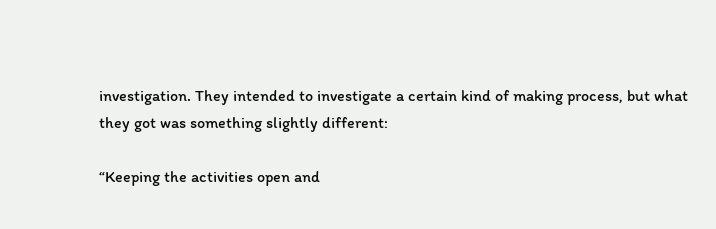investigation. They intended to investigate a certain kind of making process, but what they got was something slightly different:

“Keeping the activities open and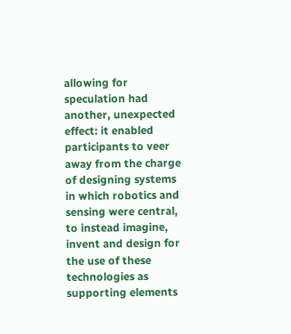allowing for speculation had another, unexpected effect: it enabled participants to veer away from the charge of designing systems in which robotics and sensing were central, to instead imagine, invent and design for the use of these technologies as supporting elements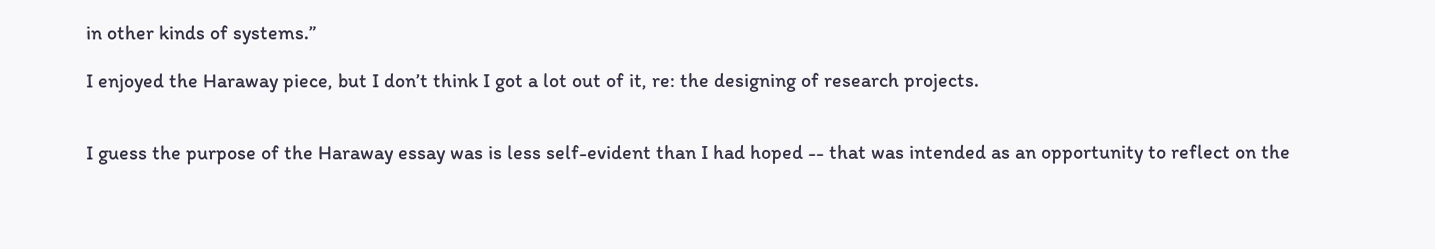in other kinds of systems.”

I enjoyed the Haraway piece, but I don’t think I got a lot out of it, re: the designing of research projects.


I guess the purpose of the Haraway essay was is less self-evident than I had hoped -- that was intended as an opportunity to reflect on the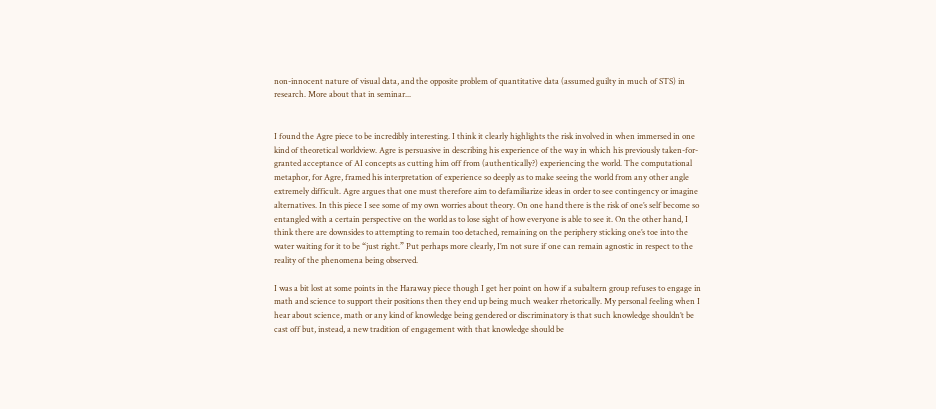non-innocent nature of visual data, and the opposite problem of quantitative data (assumed guilty in much of STS) in research. More about that in seminar...


I found the Agre piece to be incredibly interesting. I think it clearly highlights the risk involved in when immersed in one kind of theoretical worldview. Agre is persuasive in describing his experience of the way in which his previously taken-for-granted acceptance of AI concepts as cutting him off from (authentically?) experiencing the world. The computational metaphor, for Agre, framed his interpretation of experience so deeply as to make seeing the world from any other angle extremely difficult. Agre argues that one must therefore aim to defamiliarize ideas in order to see contingency or imagine alternatives. In this piece I see some of my own worries about theory. On one hand there is the risk of one’s self become so entangled with a certain perspective on the world as to lose sight of how everyone is able to see it. On the other hand, I think there are downsides to attempting to remain too detached, remaining on the periphery sticking one’s toe into the water waiting for it to be “just right.” Put perhaps more clearly, I’m not sure if one can remain agnostic in respect to the reality of the phenomena being observed.

I was a bit lost at some points in the Haraway piece though I get her point on how if a subaltern group refuses to engage in math and science to support their positions then they end up being much weaker rhetorically. My personal feeling when I hear about science, math or any kind of knowledge being gendered or discriminatory is that such knowledge shouldn’t be cast off but, instead, a new tradition of engagement with that knowledge should be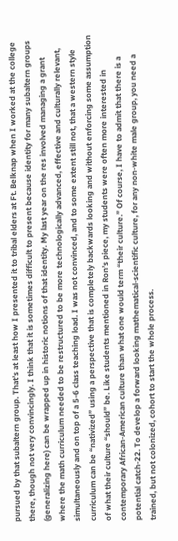pursued by that subaltern group. That’s at least how I presented it to tribal elders at Ft. Belknap when I worked at the college there, though not very convincingly. I think that it is sometimes difficult to present because identity for many subaltern groups (generalizing here) can be wrapped up in historic notions of that identity. My last year on the res involved managing a grant where the math curriculum needed to be restructured to be more technologically advanced, effective and culturally relevant, simultaneously and on top of a 5-6 class teaching load. I was not convinced, and to some extent still not, that a western style curriculum can be “nativized” using a perspective that is completely backwards looking and without enforcing some assumption of what their culture “should” be. Like students mentioned in Ron’s piece, my students were often more interested in contemporary African-American culture than what one would term “their culture.” Of course, I have to admit that there is a potential catch-22. To develop a forward looking mathematical-scientific culture, for any non-white male group, you need a trained, but not colonized, cohort to start the whole process.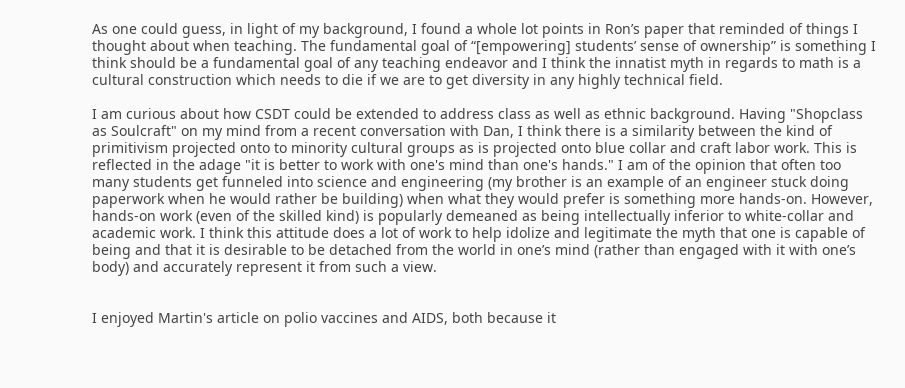As one could guess, in light of my background, I found a whole lot points in Ron’s paper that reminded of things I thought about when teaching. The fundamental goal of “[empowering] students’ sense of ownership” is something I think should be a fundamental goal of any teaching endeavor and I think the innatist myth in regards to math is a cultural construction which needs to die if we are to get diversity in any highly technical field.

I am curious about how CSDT could be extended to address class as well as ethnic background. Having "Shopclass as Soulcraft" on my mind from a recent conversation with Dan, I think there is a similarity between the kind of primitivism projected onto to minority cultural groups as is projected onto blue collar and craft labor work. This is reflected in the adage "it is better to work with one's mind than one's hands." I am of the opinion that often too many students get funneled into science and engineering (my brother is an example of an engineer stuck doing paperwork when he would rather be building) when what they would prefer is something more hands-on. However, hands-on work (even of the skilled kind) is popularly demeaned as being intellectually inferior to white-collar and academic work. I think this attitude does a lot of work to help idolize and legitimate the myth that one is capable of being and that it is desirable to be detached from the world in one’s mind (rather than engaged with it with one’s body) and accurately represent it from such a view.


I enjoyed Martin's article on polio vaccines and AIDS, both because it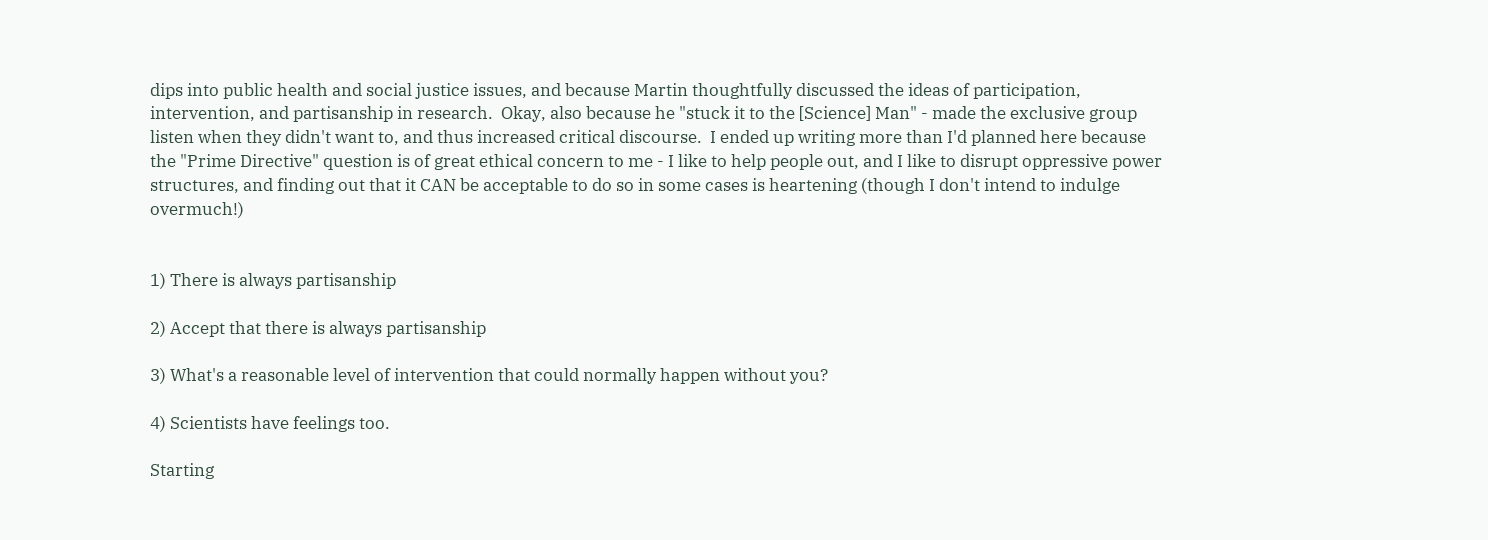dips into public health and social justice issues, and because Martin thoughtfully discussed the ideas of participation, intervention, and partisanship in research.  Okay, also because he "stuck it to the [Science] Man" - made the exclusive group listen when they didn't want to, and thus increased critical discourse.  I ended up writing more than I'd planned here because the "Prime Directive" question is of great ethical concern to me - I like to help people out, and I like to disrupt oppressive power structures, and finding out that it CAN be acceptable to do so in some cases is heartening (though I don't intend to indulge overmuch!)


1) There is always partisanship

2) Accept that there is always partisanship

3) What's a reasonable level of intervention that could normally happen without you?

4) Scientists have feelings too.

Starting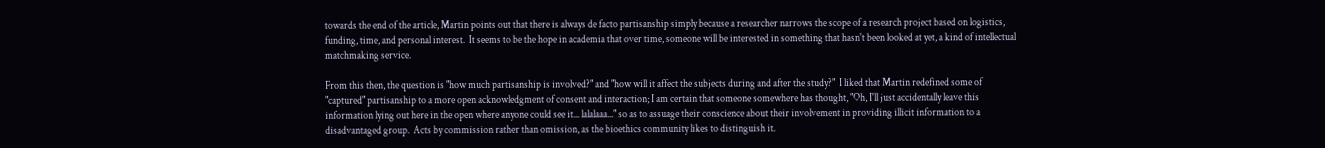towards the end of the article, Martin points out that there is always de facto partisanship simply because a researcher narrows the scope of a research project based on logistics, funding, time, and personal interest.  It seems to be the hope in academia that over time, someone will be interested in something that hasn't been looked at yet, a kind of intellectual matchmaking service.

From this then, the question is "how much partisanship is involved?" and "how will it affect the subjects during and after the study?"  I liked that Martin redefined some of "captured" partisanship to a more open acknowledgment of consent and interaction; I am certain that someone somewhere has thought, "Oh, I'll just accidentally leave this information lying out here in the open where anyone could see it... lalalaaa..." so as to assuage their conscience about their involvement in providing illicit information to a disadvantaged group.  Acts by commission rather than omission, as the bioethics community likes to distinguish it.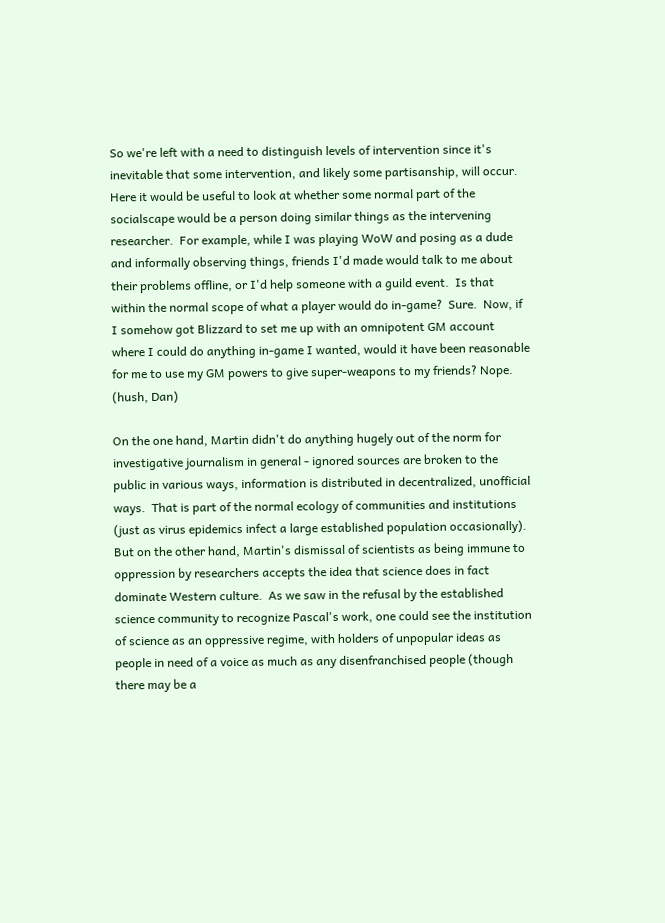So we're left with a need to distinguish levels of intervention since it's inevitable that some intervention, and likely some partisanship, will occur.  Here it would be useful to look at whether some normal part of the socialscape would be a person doing similar things as the intervening researcher.  For example, while I was playing WoW and posing as a dude and informally observing things, friends I'd made would talk to me about their problems offline, or I'd help someone with a guild event.  Is that within the normal scope of what a player would do in-game?  Sure.  Now, if I somehow got Blizzard to set me up with an omnipotent GM account where I could do anything in-game I wanted, would it have been reasonable for me to use my GM powers to give super-weapons to my friends? Nope.  (hush, Dan)

On the one hand, Martin didn't do anything hugely out of the norm for investigative journalism in general - ignored sources are broken to the public in various ways, information is distributed in decentralized, unofficial ways.  That is part of the normal ecology of communities and institutions (just as virus epidemics infect a large established population occasionally).  But on the other hand, Martin's dismissal of scientists as being immune to oppression by researchers accepts the idea that science does in fact dominate Western culture.  As we saw in the refusal by the established science community to recognize Pascal's work, one could see the institution of science as an oppressive regime, with holders of unpopular ideas as people in need of a voice as much as any disenfranchised people (though there may be a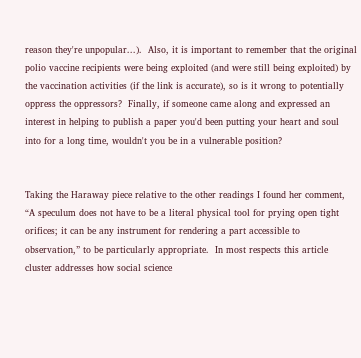reason they're unpopular...).  Also, it is important to remember that the original polio vaccine recipients were being exploited (and were still being exploited) by the vaccination activities (if the link is accurate), so is it wrong to potentially oppress the oppressors?  Finally, if someone came along and expressed an interest in helping to publish a paper you'd been putting your heart and soul into for a long time, wouldn't you be in a vulnerable position?


Taking the Haraway piece relative to the other readings I found her comment, “A speculum does not have to be a literal physical tool for prying open tight orifices; it can be any instrument for rendering a part accessible to observation,” to be particularly appropriate.  In most respects this article cluster addresses how social science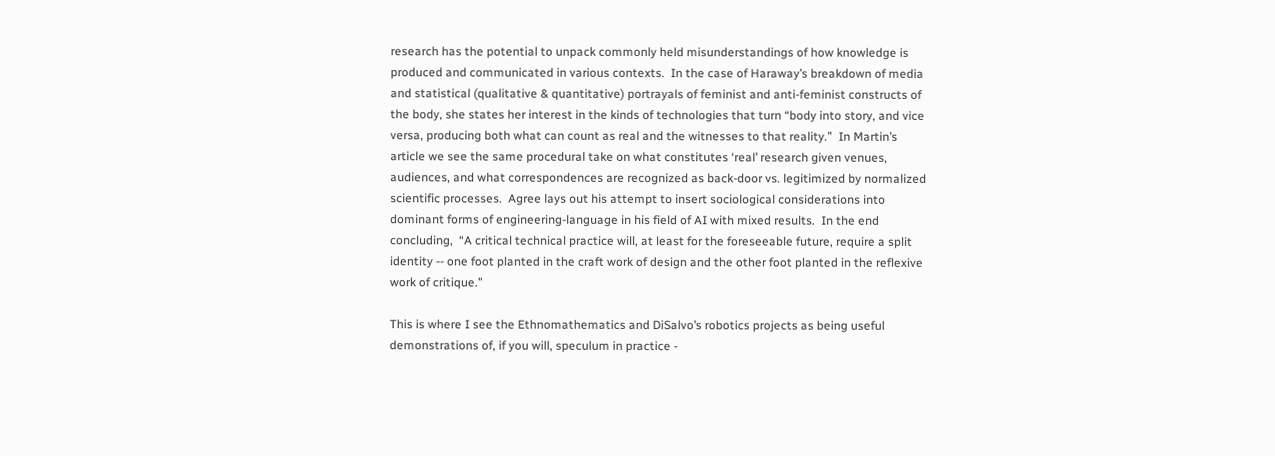research has the potential to unpack commonly held misunderstandings of how knowledge is produced and communicated in various contexts.  In the case of Haraway’s breakdown of media and statistical (qualitative & quantitative) portrayals of feminist and anti-feminist constructs of the body, she states her interest in the kinds of technologies that turn “body into story, and vice versa, producing both what can count as real and the witnesses to that reality.”  In Martin’s article we see the same procedural take on what constitutes ‘real’ research given venues, audiences, and what correspondences are recognized as back-door vs. legitimized by normalized scientific processes.  Agree lays out his attempt to insert sociological considerations into dominant forms of engineering-language in his field of AI with mixed results.  In the end concluding,  “A critical technical practice will, at least for the foreseeable future, require a split identity -- one foot planted in the craft work of design and the other foot planted in the reflexive work of critique.”

This is where I see the Ethnomathematics and DiSalvo’s robotics projects as being useful demonstrations of, if you will, speculum in practice -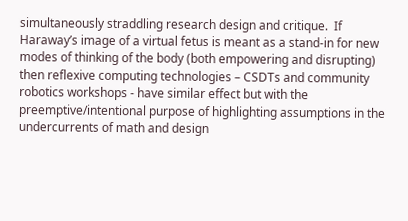simultaneously straddling research design and critique.  If Haraway’s image of a virtual fetus is meant as a stand-in for new modes of thinking of the body (both empowering and disrupting) then reflexive computing technologies – CSDTs and community robotics workshops - have similar effect but with the preemptive/intentional purpose of highlighting assumptions in the undercurrents of math and design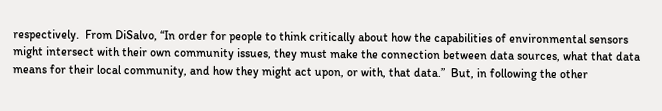respectively.  From DiSalvo, “In order for people to think critically about how the capabilities of environmental sensors might intersect with their own community issues, they must make the connection between data sources, what that data means for their local community, and how they might act upon, or with, that data.”  But, in following the other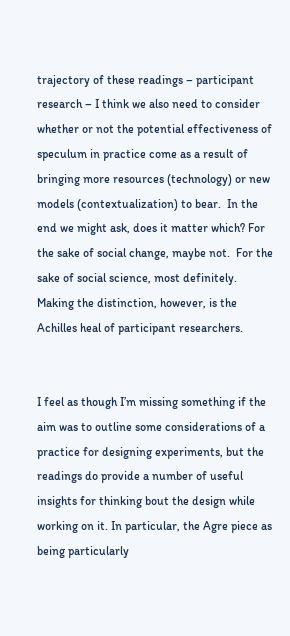trajectory of these readings – participant research – I think we also need to consider whether or not the potential effectiveness of speculum in practice come as a result of bringing more resources (technology) or new models (contextualization) to bear.  In the end we might ask, does it matter which? For the sake of social change, maybe not.  For the sake of social science, most definitely.  Making the distinction, however, is the Achilles heal of participant researchers.


I feel as though I’m missing something if the aim was to outline some considerations of a practice for designing experiments, but the readings do provide a number of useful insights for thinking bout the design while working on it. In particular, the Agre piece as being particularly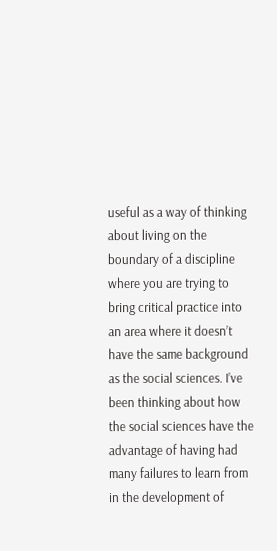useful as a way of thinking about living on the boundary of a discipline where you are trying to bring critical practice into an area where it doesn’t have the same background as the social sciences. I’ve been thinking about how the social sciences have the advantage of having had many failures to learn from in the development of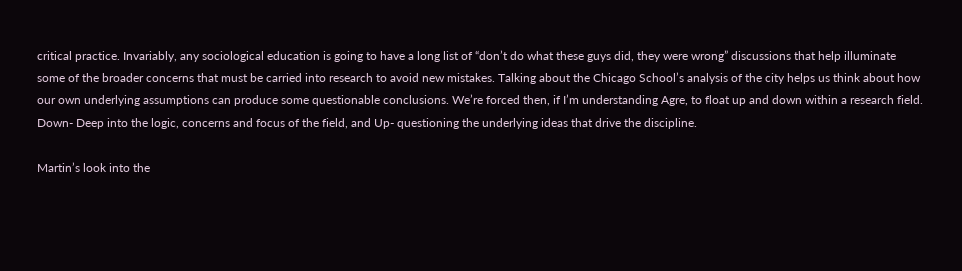critical practice. Invariably, any sociological education is going to have a long list of “don’t do what these guys did, they were wrong” discussions that help illuminate some of the broader concerns that must be carried into research to avoid new mistakes. Talking about the Chicago School’s analysis of the city helps us think about how our own underlying assumptions can produce some questionable conclusions. We’re forced then, if I’m understanding Agre, to float up and down within a research field. Down- Deep into the logic, concerns and focus of the field, and Up- questioning the underlying ideas that drive the discipline.

Martin’s look into the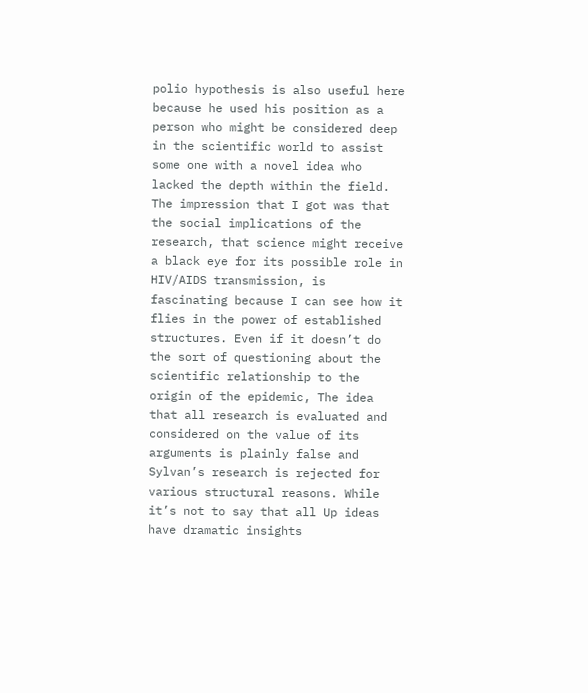polio hypothesis is also useful here because he used his position as a person who might be considered deep in the scientific world to assist some one with a novel idea who lacked the depth within the field. The impression that I got was that the social implications of the research, that science might receive a black eye for its possible role in HIV/AIDS transmission, is fascinating because I can see how it flies in the power of established structures. Even if it doesn’t do the sort of questioning about the scientific relationship to the origin of the epidemic, The idea that all research is evaluated and considered on the value of its arguments is plainly false and Sylvan’s research is rejected for various structural reasons. While it’s not to say that all Up ideas have dramatic insights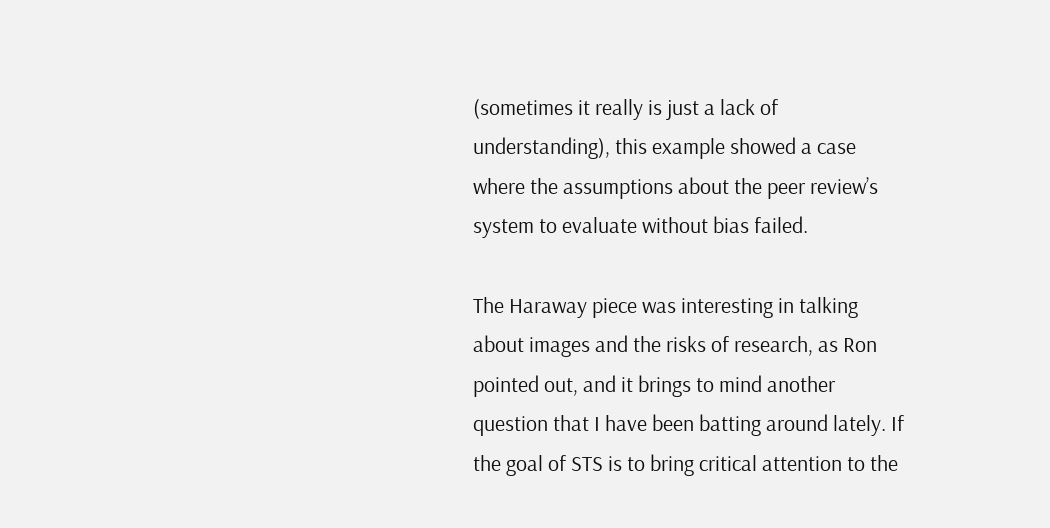(sometimes it really is just a lack of understanding), this example showed a case where the assumptions about the peer review’s system to evaluate without bias failed.

The Haraway piece was interesting in talking about images and the risks of research, as Ron pointed out, and it brings to mind another question that I have been batting around lately. If the goal of STS is to bring critical attention to the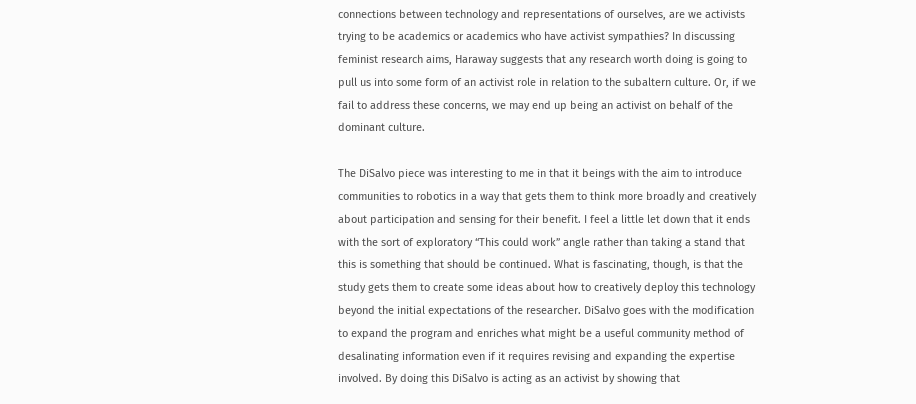connections between technology and representations of ourselves, are we activists trying to be academics or academics who have activist sympathies? In discussing feminist research aims, Haraway suggests that any research worth doing is going to pull us into some form of an activist role in relation to the subaltern culture. Or, if we fail to address these concerns, we may end up being an activist on behalf of the dominant culture.

The DiSalvo piece was interesting to me in that it beings with the aim to introduce communities to robotics in a way that gets them to think more broadly and creatively about participation and sensing for their benefit. I feel a little let down that it ends with the sort of exploratory “This could work” angle rather than taking a stand that this is something that should be continued. What is fascinating, though, is that the study gets them to create some ideas about how to creatively deploy this technology beyond the initial expectations of the researcher. DiSalvo goes with the modification to expand the program and enriches what might be a useful community method of desalinating information even if it requires revising and expanding the expertise involved. By doing this DiSalvo is acting as an activist by showing that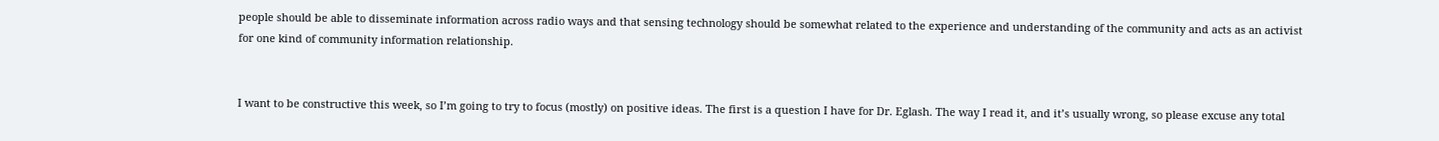people should be able to disseminate information across radio ways and that sensing technology should be somewhat related to the experience and understanding of the community and acts as an activist for one kind of community information relationship.


I want to be constructive this week, so I’m going to try to focus (mostly) on positive ideas. The first is a question I have for Dr. Eglash. The way I read it, and it’s usually wrong, so please excuse any total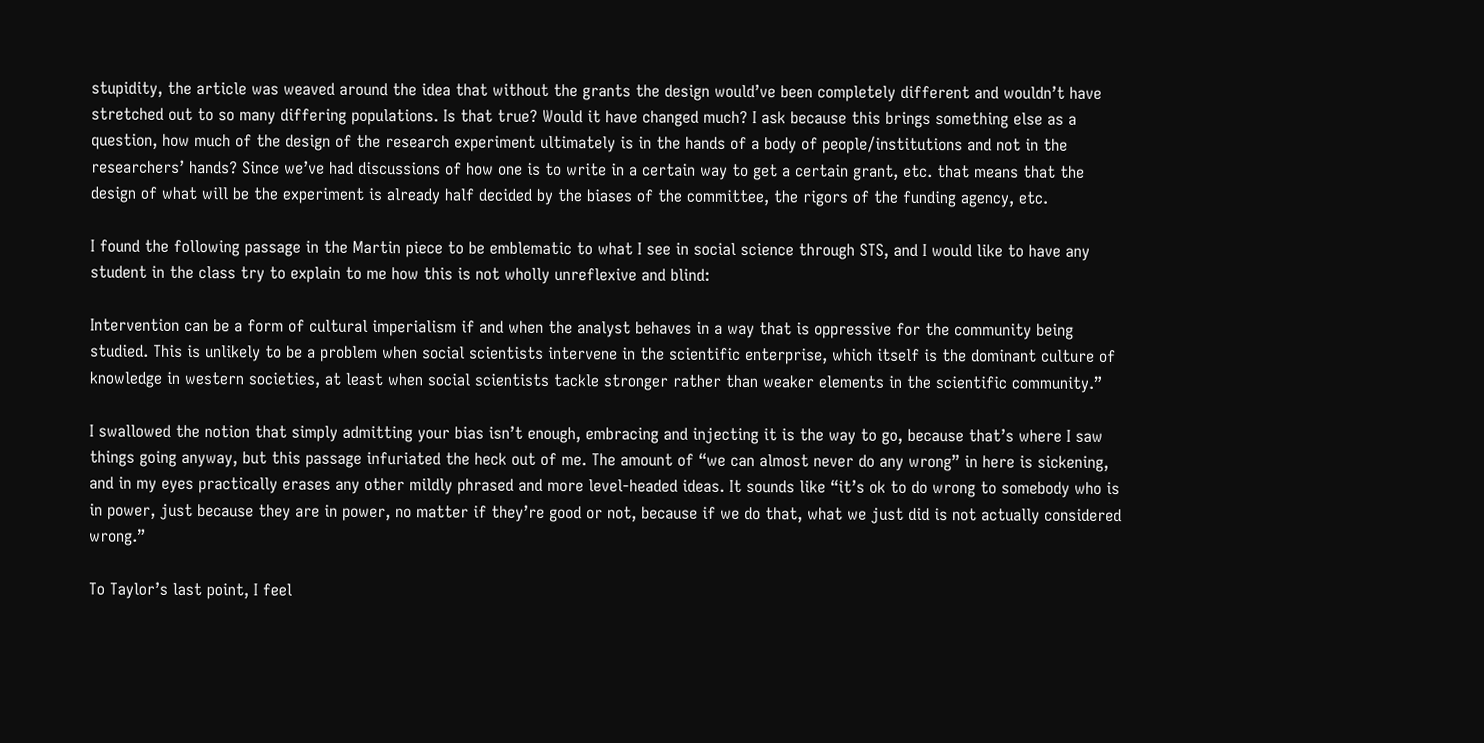stupidity, the article was weaved around the idea that without the grants the design would’ve been completely different and wouldn’t have stretched out to so many differing populations. Is that true? Would it have changed much? I ask because this brings something else as a question, how much of the design of the research experiment ultimately is in the hands of a body of people/institutions and not in the researchers’ hands? Since we’ve had discussions of how one is to write in a certain way to get a certain grant, etc. that means that the design of what will be the experiment is already half decided by the biases of the committee, the rigors of the funding agency, etc.

I found the following passage in the Martin piece to be emblematic to what I see in social science through STS, and I would like to have any student in the class try to explain to me how this is not wholly unreflexive and blind:

Intervention can be a form of cultural imperialism if and when the analyst behaves in a way that is oppressive for the community being studied. This is unlikely to be a problem when social scientists intervene in the scientific enterprise, which itself is the dominant culture of knowledge in western societies, at least when social scientists tackle stronger rather than weaker elements in the scientific community.”

I swallowed the notion that simply admitting your bias isn’t enough, embracing and injecting it is the way to go, because that’s where I saw things going anyway, but this passage infuriated the heck out of me. The amount of “we can almost never do any wrong” in here is sickening, and in my eyes practically erases any other mildly phrased and more level-headed ideas. It sounds like “it’s ok to do wrong to somebody who is in power, just because they are in power, no matter if they’re good or not, because if we do that, what we just did is not actually considered wrong.”

To Taylor’s last point, I feel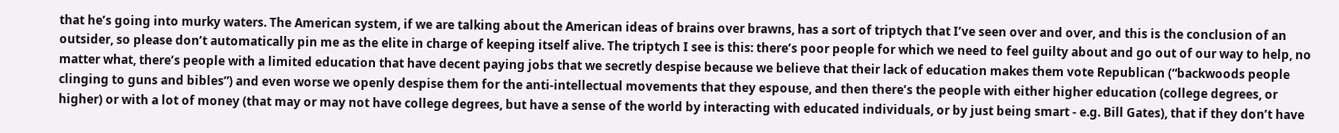that he’s going into murky waters. The American system, if we are talking about the American ideas of brains over brawns, has a sort of triptych that I’ve seen over and over, and this is the conclusion of an outsider, so please don’t automatically pin me as the elite in charge of keeping itself alive. The triptych I see is this: there’s poor people for which we need to feel guilty about and go out of our way to help, no matter what, there’s people with a limited education that have decent paying jobs that we secretly despise because we believe that their lack of education makes them vote Republican (“backwoods people clinging to guns and bibles”) and even worse we openly despise them for the anti-intellectual movements that they espouse, and then there’s the people with either higher education (college degrees, or higher) or with a lot of money (that may or may not have college degrees, but have a sense of the world by interacting with educated individuals, or by just being smart - e.g. Bill Gates), that if they don’t have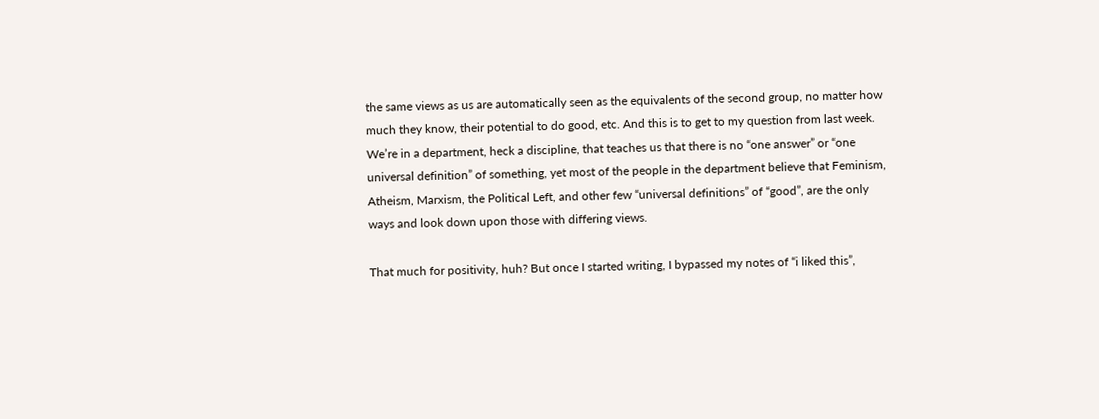the same views as us are automatically seen as the equivalents of the second group, no matter how much they know, their potential to do good, etc. And this is to get to my question from last week. We’re in a department, heck a discipline, that teaches us that there is no “one answer” or “one universal definition” of something, yet most of the people in the department believe that Feminism, Atheism, Marxism, the Political Left, and other few “universal definitions” of “good”, are the only ways and look down upon those with differing views.

That much for positivity, huh? But once I started writing, I bypassed my notes of “i liked this”,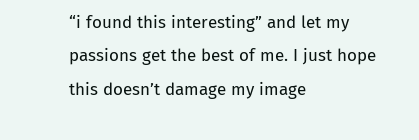“i found this interesting” and let my passions get the best of me. I just hope this doesn’t damage my image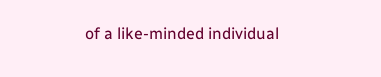of a like-minded individual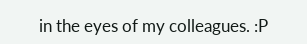in the eyes of my colleagues. :P